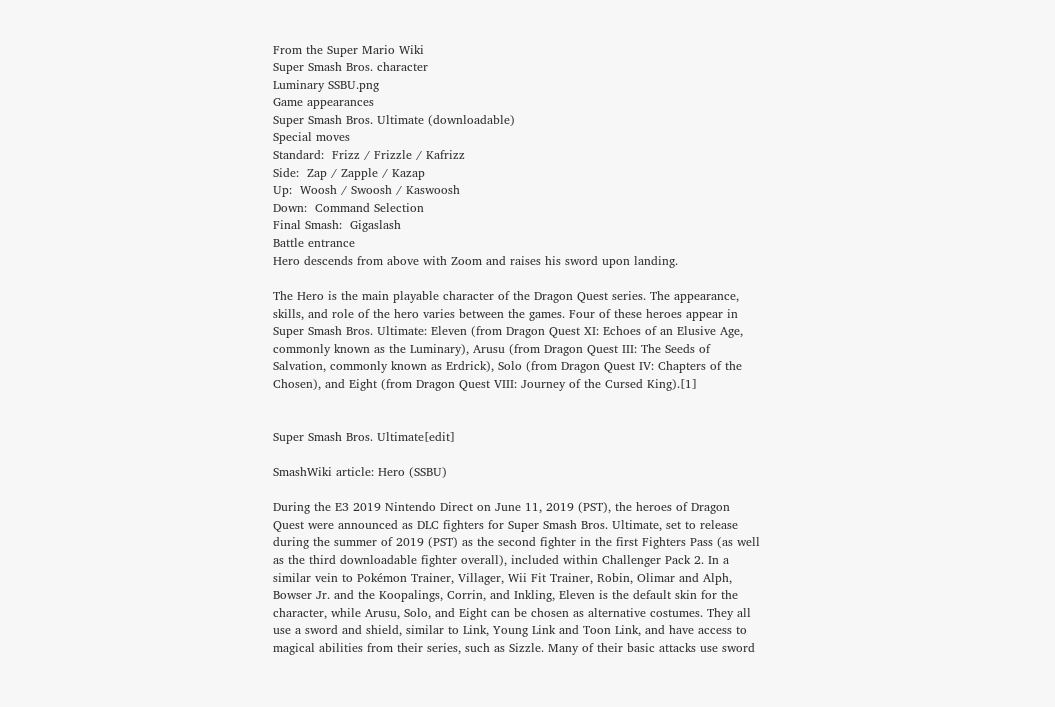From the Super Mario Wiki
Super Smash Bros. character
Luminary SSBU.png
Game appearances
Super Smash Bros. Ultimate (downloadable)
Special moves
Standard:  Frizz / Frizzle / Kafrizz
Side:  Zap / Zapple / Kazap
Up:  Woosh / Swoosh / Kaswoosh
Down:  Command Selection
Final Smash:  Gigaslash
Battle entrance
Hero descends from above with Zoom and raises his sword upon landing.

The Hero is the main playable character of the Dragon Quest series. The appearance, skills, and role of the hero varies between the games. Four of these heroes appear in Super Smash Bros. Ultimate: Eleven (from Dragon Quest XI: Echoes of an Elusive Age, commonly known as the Luminary), Arusu (from Dragon Quest III: The Seeds of Salvation, commonly known as Erdrick), Solo (from Dragon Quest IV: Chapters of the Chosen), and Eight (from Dragon Quest VIII: Journey of the Cursed King).[1]


Super Smash Bros. Ultimate[edit]

SmashWiki article: Hero (SSBU)

During the E3 2019 Nintendo Direct on June 11, 2019 (PST), the heroes of Dragon Quest were announced as DLC fighters for Super Smash Bros. Ultimate, set to release during the summer of 2019 (PST) as the second fighter in the first Fighters Pass (as well as the third downloadable fighter overall), included within Challenger Pack 2. In a similar vein to Pokémon Trainer, Villager, Wii Fit Trainer, Robin, Olimar and Alph, Bowser Jr. and the Koopalings, Corrin, and Inkling, Eleven is the default skin for the character, while Arusu, Solo, and Eight can be chosen as alternative costumes. They all use a sword and shield, similar to Link, Young Link and Toon Link, and have access to magical abilities from their series, such as Sizzle. Many of their basic attacks use sword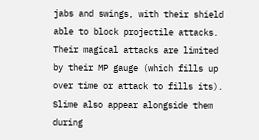jabs and swings, with their shield able to block projectile attacks. Their magical attacks are limited by their MP gauge (which fills up over time or attack to fills its). Slime also appear alongside them during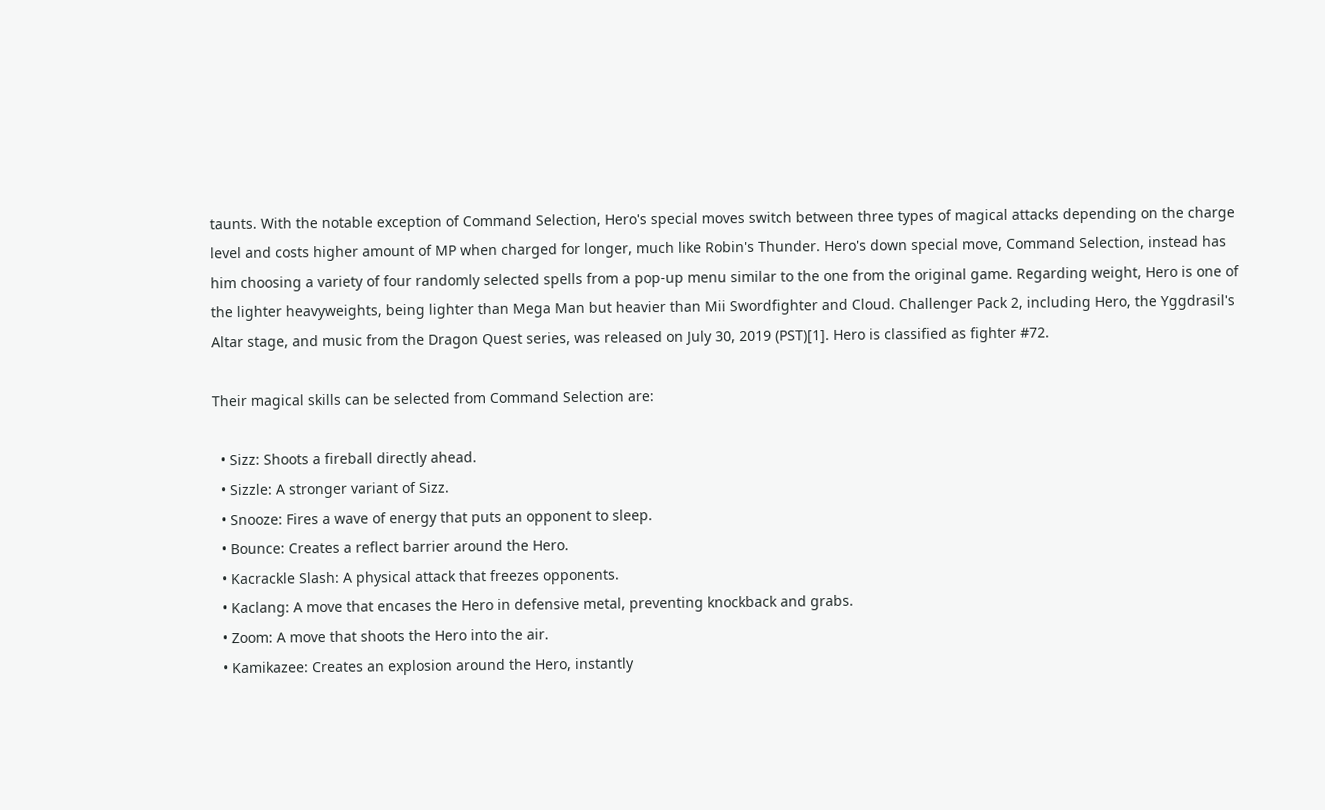taunts. With the notable exception of Command Selection, Hero's special moves switch between three types of magical attacks depending on the charge level and costs higher amount of MP when charged for longer, much like Robin's Thunder. Hero's down special move, Command Selection, instead has him choosing a variety of four randomly selected spells from a pop-up menu similar to the one from the original game. Regarding weight, Hero is one of the lighter heavyweights, being lighter than Mega Man but heavier than Mii Swordfighter and Cloud. Challenger Pack 2, including Hero, the Yggdrasil's Altar stage, and music from the Dragon Quest series, was released on July 30, 2019 (PST)[1]. Hero is classified as fighter #72.

Their magical skills can be selected from Command Selection are:

  • Sizz: Shoots a fireball directly ahead.
  • Sizzle: A stronger variant of Sizz.
  • Snooze: Fires a wave of energy that puts an opponent to sleep.
  • Bounce: Creates a reflect barrier around the Hero.
  • Kacrackle Slash: A physical attack that freezes opponents.
  • Kaclang: A move that encases the Hero in defensive metal, preventing knockback and grabs.
  • Zoom: A move that shoots the Hero into the air.
  • Kamikazee: Creates an explosion around the Hero, instantly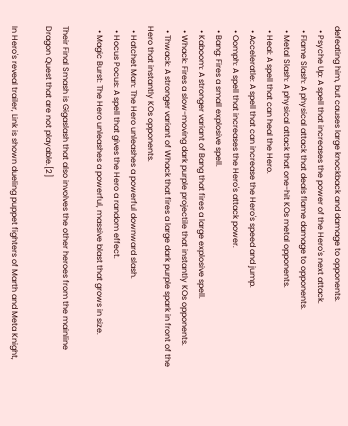defeating him, but causes large knockback and damage to opponents.
  • Psyche Up: A spell that increases the power of the Hero's next attack.
  • Flame Slash: A physical attack that deals flame damage to opponents.
  • Metal Slash: A physical attack that one-hit KOs metal opponents.
  • Heal: A spell that can heal the Hero.
  • Acceleratle: A spell that can increase the Hero's speed and jump.
  • Oomph: A spell that increases the Hero's attack power.
  • Bang: Fires a small explosive spell.
  • Kaboom: A stronger variant of Bang that fires a large explosive spell.
  • Whack: Fires a slow-moving dark purple projectile that instantly KOs opponents.
  • Thwack: A stronger variant of Whack that fires a large dark purple spark in front of the Hero that instantly KOs opponents.
  • Hatchet Man: The Hero unleashes a powerful downward slash.
  • Hocus Pocus: A spell that gives the Hero a random effect.
  • Magic Burst: The Hero unleashes a powerful, massive blast that grows in size.

Their Final Smash is Gigaslash that also involves the other heroes from the mainline Dragon Quest that are not playable.[2]

In Hero's reveal trailer, Link is shown dueling puppet fighters of Marth and Meta Knight,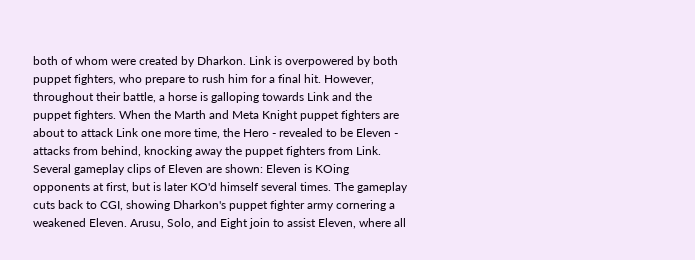both of whom were created by Dharkon. Link is overpowered by both puppet fighters, who prepare to rush him for a final hit. However, throughout their battle, a horse is galloping towards Link and the puppet fighters. When the Marth and Meta Knight puppet fighters are about to attack Link one more time, the Hero - revealed to be Eleven - attacks from behind, knocking away the puppet fighters from Link. Several gameplay clips of Eleven are shown: Eleven is KOing opponents at first, but is later KO'd himself several times. The gameplay cuts back to CGI, showing Dharkon's puppet fighter army cornering a weakened Eleven. Arusu, Solo, and Eight join to assist Eleven, where all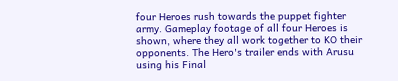four Heroes rush towards the puppet fighter army. Gameplay footage of all four Heroes is shown, where they all work together to KO their opponents. The Hero's trailer ends with Arusu using his Final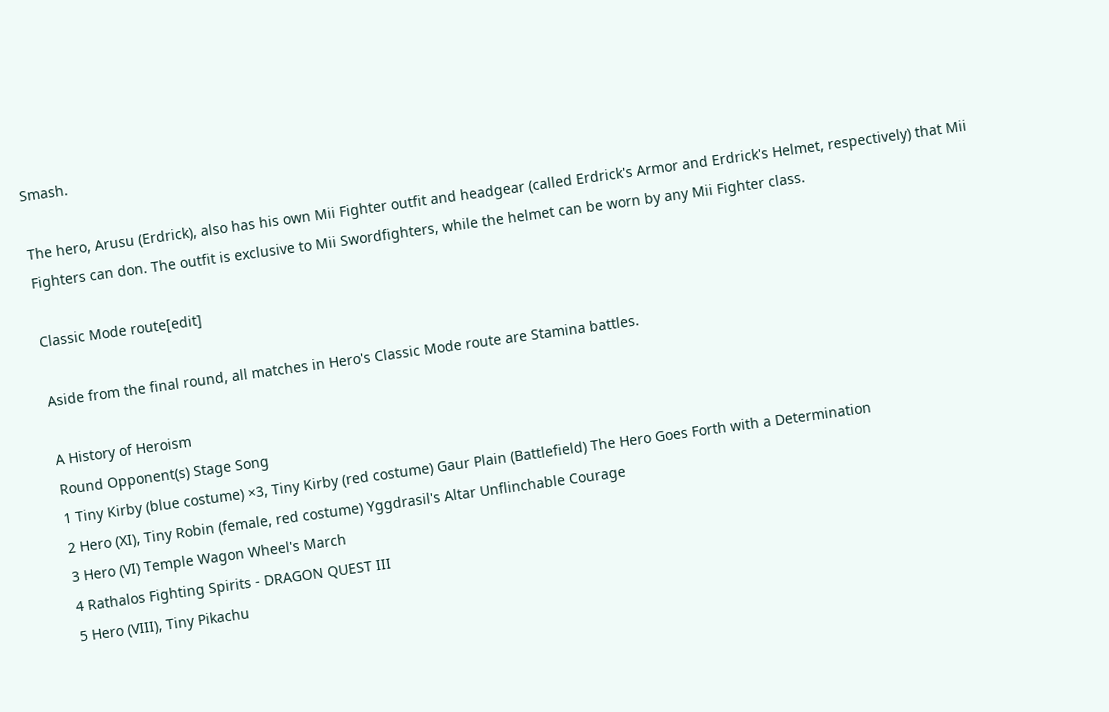Smash.

The hero, Arusu (Erdrick), also has his own Mii Fighter outfit and headgear (called Erdrick's Armor and Erdrick's Helmet, respectively) that Mii Fighters can don. The outfit is exclusive to Mii Swordfighters, while the helmet can be worn by any Mii Fighter class.

Classic Mode route[edit]

Aside from the final round, all matches in Hero's Classic Mode route are Stamina battles.

A History of Heroism
Round Opponent(s) Stage Song
1 Tiny Kirby (blue costume) ×3, Tiny Kirby (red costume) Gaur Plain (Battlefield) The Hero Goes Forth with a Determination
2 Hero (XI), Tiny Robin (female, red costume) Yggdrasil's Altar Unflinchable Courage
3 Hero (VI) Temple Wagon Wheel's March
4 Rathalos Fighting Spirits - DRAGON QUEST III
5 Hero (VIII), Tiny Pikachu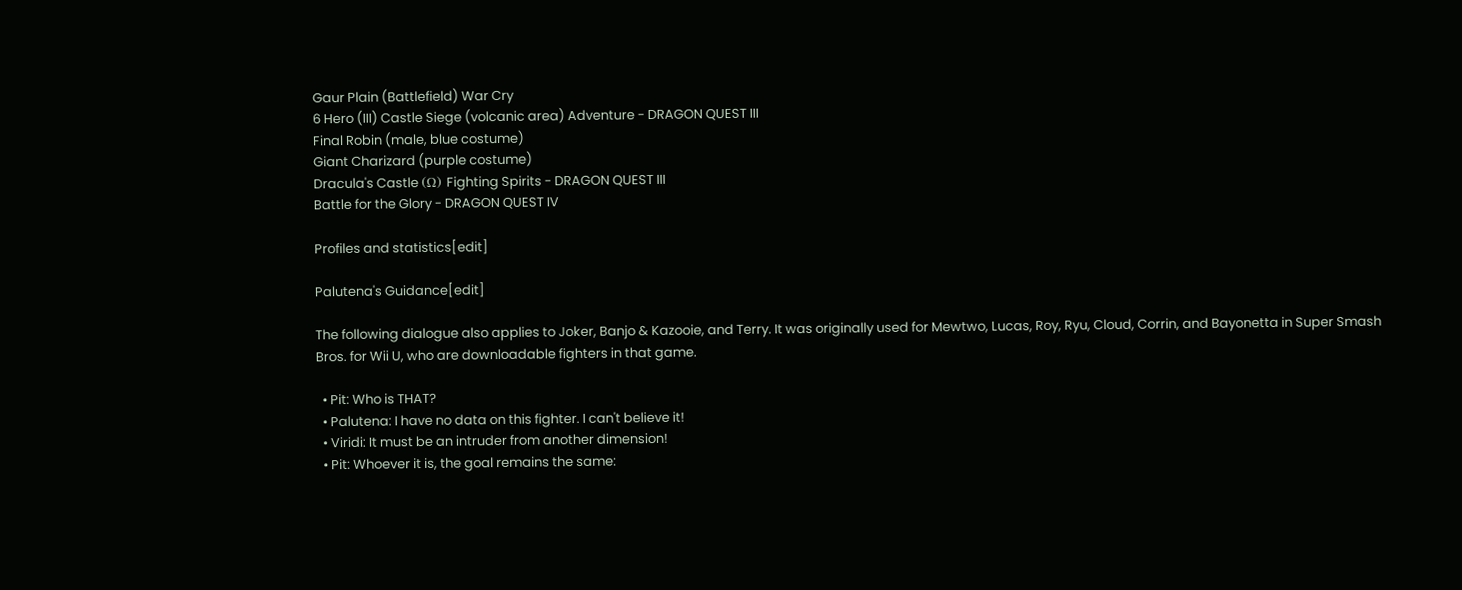Gaur Plain (Battlefield) War Cry
6 Hero (III) Castle Siege (volcanic area) Adventure - DRAGON QUEST III
Final Robin (male, blue costume)
Giant Charizard (purple costume)
Dracula's Castle (Ω) Fighting Spirits - DRAGON QUEST III
Battle for the Glory - DRAGON QUEST IV

Profiles and statistics[edit]

Palutena's Guidance[edit]

The following dialogue also applies to Joker, Banjo & Kazooie, and Terry. It was originally used for Mewtwo, Lucas, Roy, Ryu, Cloud, Corrin, and Bayonetta in Super Smash Bros. for Wii U, who are downloadable fighters in that game.

  • Pit: Who is THAT?
  • Palutena: I have no data on this fighter. I can't believe it!
  • Viridi: It must be an intruder from another dimension!
  • Pit: Whoever it is, the goal remains the same: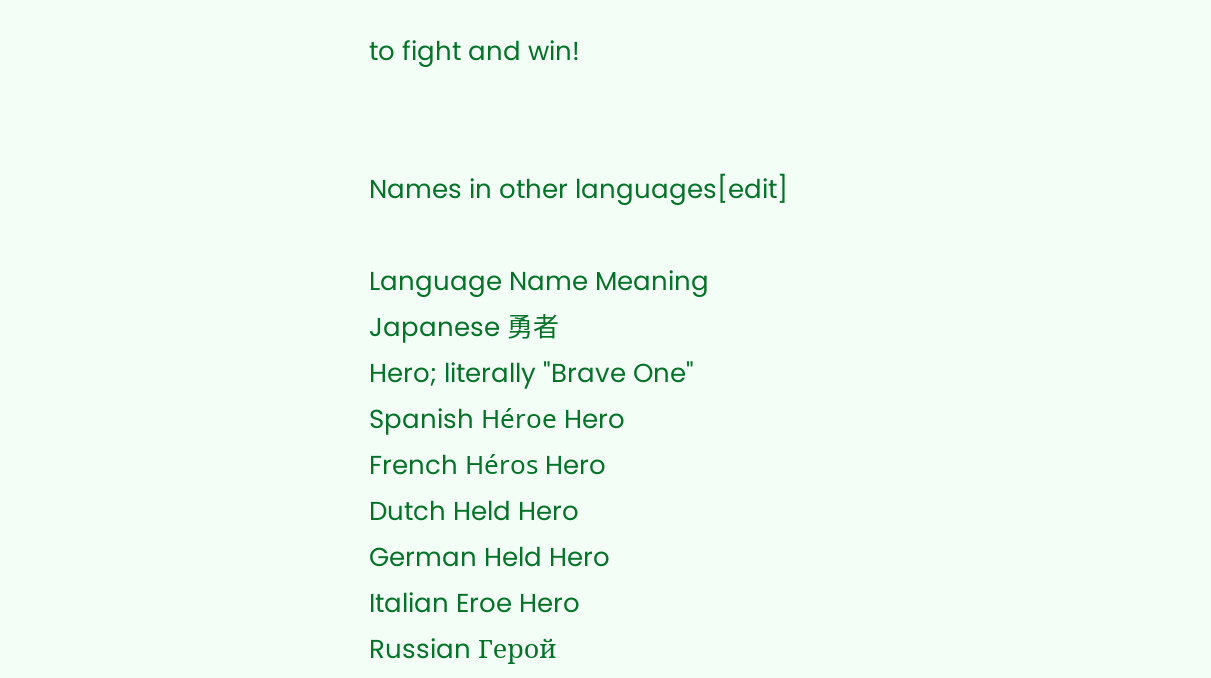to fight and win!


Names in other languages[edit]

Language Name Meaning
Japanese 勇者
Hero; literally "Brave One"
Spanish Héroe Hero
French Héros Hero
Dutch Held Hero
German Held Hero
Italian Eroe Hero
Russian Герой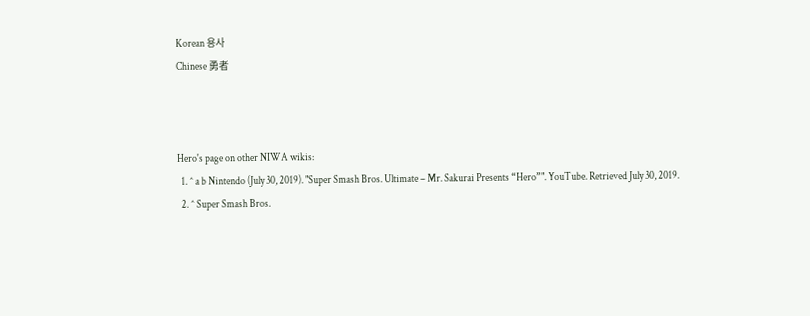Korean 용사
Chinese 勇者



Hero's page on other NIWA wikis:
  1. ^ a b Nintendo (July 30, 2019). "Super Smash Bros. Ultimate – Mr. Sakurai Presents “Hero”". YouTube. Retrieved July 30, 2019.
  2. ^ Super Smash Bros.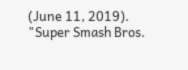(June 11, 2019). "Super Smash Bros.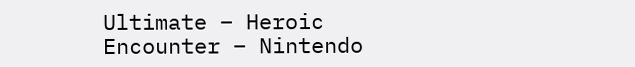Ultimate – Heroic Encounter – Nintendo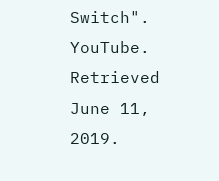Switch". YouTube. Retrieved June 11, 2019.